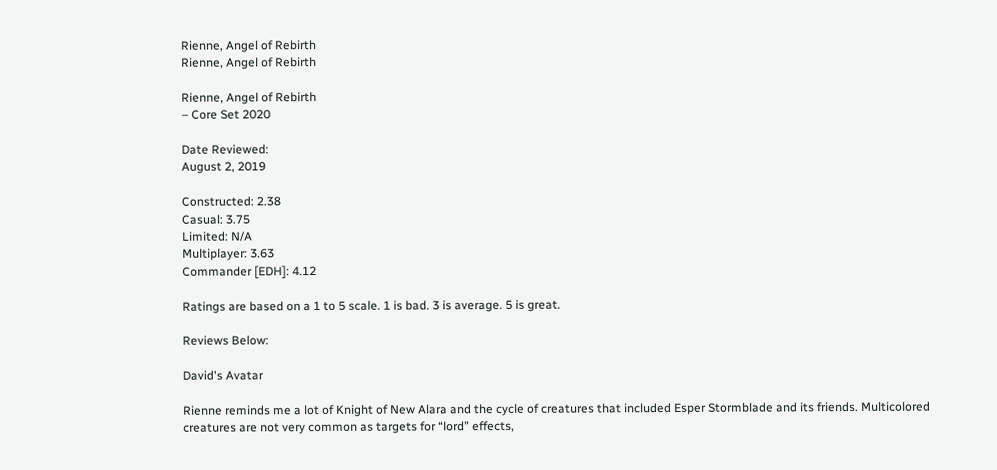Rienne, Angel of Rebirth
Rienne, Angel of Rebirth

Rienne, Angel of Rebirth
– Core Set 2020

Date Reviewed:
August 2, 2019

Constructed: 2.38
Casual: 3.75
Limited: N/A
Multiplayer: 3.63
Commander [EDH]: 4.12

Ratings are based on a 1 to 5 scale. 1 is bad. 3 is average. 5 is great.

Reviews Below:

David's Avatar

Rienne reminds me a lot of Knight of New Alara and the cycle of creatures that included Esper Stormblade and its friends. Multicolored creatures are not very common as targets for “lord” effects,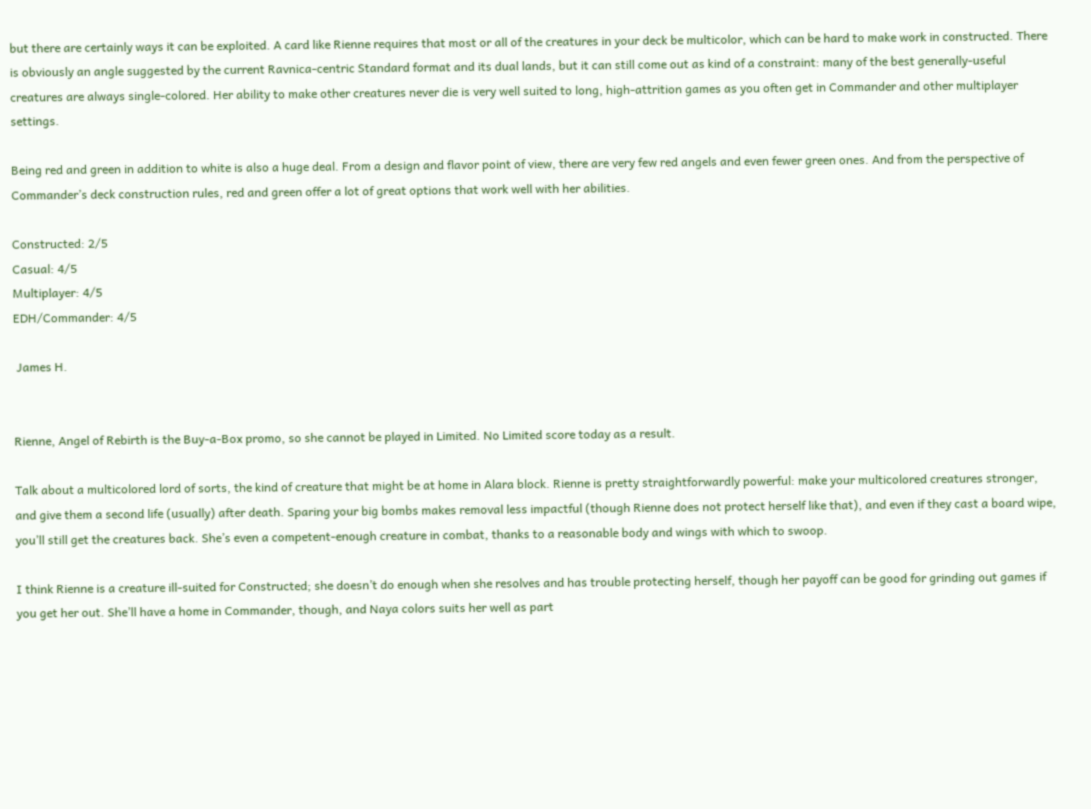but there are certainly ways it can be exploited. A card like Rienne requires that most or all of the creatures in your deck be multicolor, which can be hard to make work in constructed. There is obviously an angle suggested by the current Ravnica-centric Standard format and its dual lands, but it can still come out as kind of a constraint: many of the best generally-useful creatures are always single-colored. Her ability to make other creatures never die is very well suited to long, high-attrition games as you often get in Commander and other multiplayer settings.

Being red and green in addition to white is also a huge deal. From a design and flavor point of view, there are very few red angels and even fewer green ones. And from the perspective of Commander’s deck construction rules, red and green offer a lot of great options that work well with her abilities.

Constructed: 2/5
Casual: 4/5
Multiplayer: 4/5
EDH/Commander: 4/5

 James H.


Rienne, Angel of Rebirth is the Buy-a-Box promo, so she cannot be played in Limited. No Limited score today as a result.

Talk about a multicolored lord of sorts, the kind of creature that might be at home in Alara block. Rienne is pretty straightforwardly powerful: make your multicolored creatures stronger, and give them a second life (usually) after death. Sparing your big bombs makes removal less impactful (though Rienne does not protect herself like that), and even if they cast a board wipe, you’ll still get the creatures back. She’s even a competent-enough creature in combat, thanks to a reasonable body and wings with which to swoop.

I think Rienne is a creature ill-suited for Constructed; she doesn’t do enough when she resolves and has trouble protecting herself, though her payoff can be good for grinding out games if you get her out. She’ll have a home in Commander, though, and Naya colors suits her well as part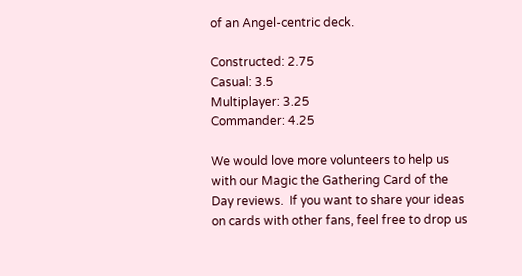of an Angel-centric deck.

Constructed: 2.75
Casual: 3.5
Multiplayer: 3.25
Commander: 4.25

We would love more volunteers to help us with our Magic the Gathering Card of the Day reviews.  If you want to share your ideas on cards with other fans, feel free to drop us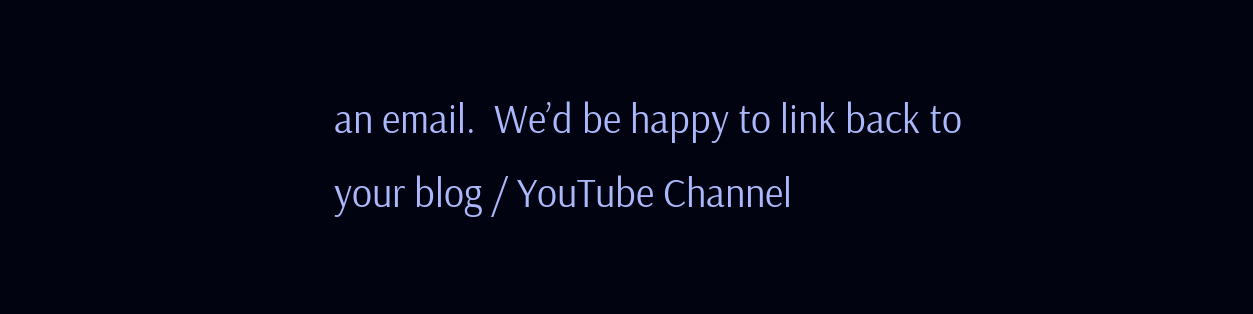an email.  We’d be happy to link back to your blog / YouTube Channel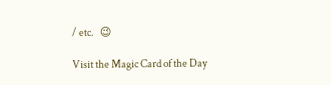/ etc.   😉

Visit the Magic Card of the Day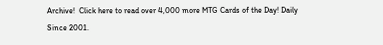Archive!  Click here to read over 4,000 more MTG Cards of the Day! Daily Since 2001.